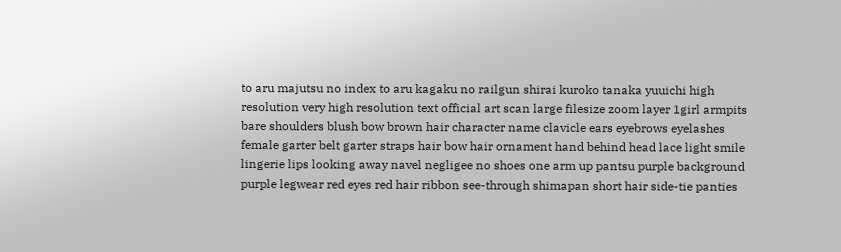to aru majutsu no index to aru kagaku no railgun shirai kuroko tanaka yuuichi high resolution very high resolution text official art scan large filesize zoom layer 1girl armpits bare shoulders blush bow brown hair character name clavicle ears eyebrows eyelashes female garter belt garter straps hair bow hair ornament hand behind head lace light smile lingerie lips looking away navel negligee no shoes one arm up pantsu purple background purple legwear red eyes red hair ribbon see-through shimapan short hair side-tie panties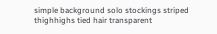simple background solo stockings striped thighhighs tied hair transparent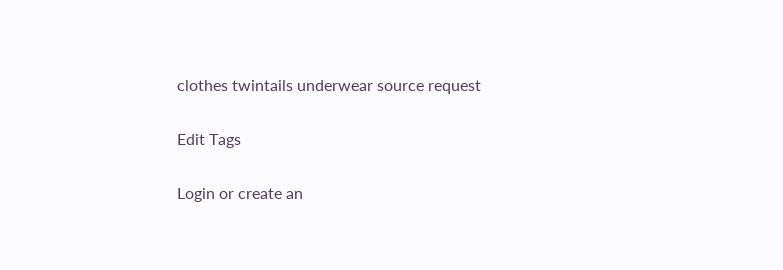clothes twintails underwear source request

Edit Tags

Login or create an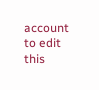account to edit this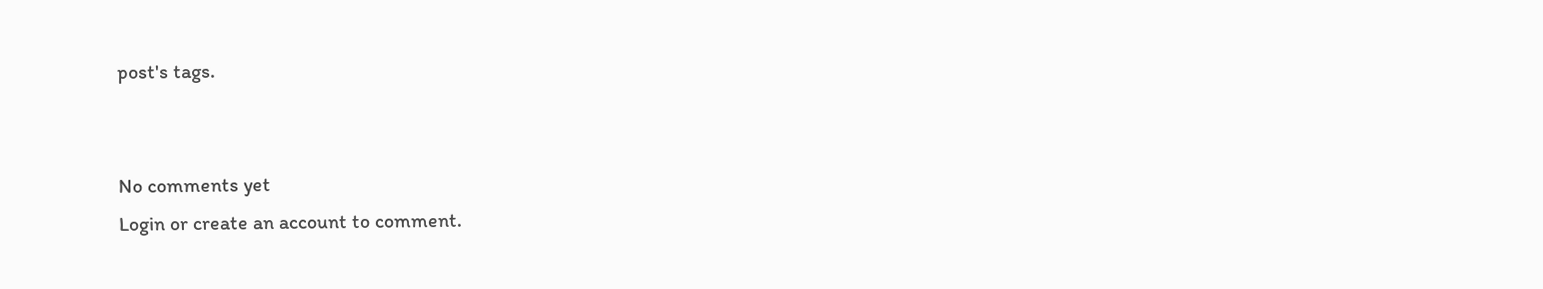post's tags.


No comments yet
Login or create an account to comment.